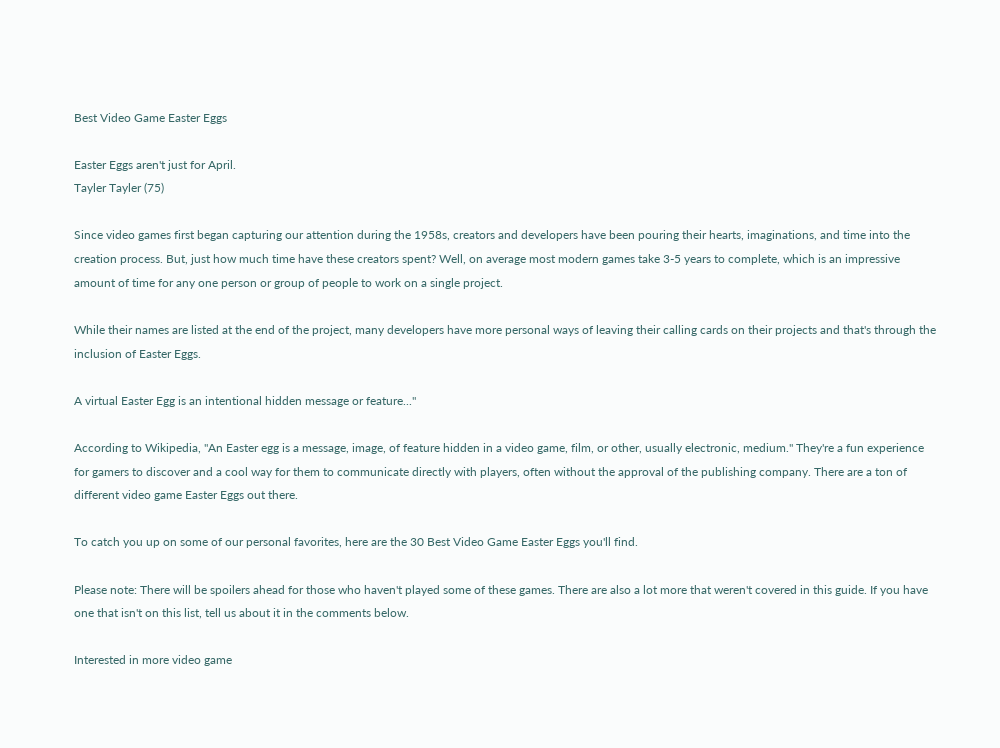Best Video Game Easter Eggs

Easter Eggs aren't just for April.
Tayler Tayler (75)

Since video games first began capturing our attention during the 1958s, creators and developers have been pouring their hearts, imaginations, and time into the creation process. But, just how much time have these creators spent? Well, on average most modern games take 3-5 years to complete, which is an impressive amount of time for any one person or group of people to work on a single project.

While their names are listed at the end of the project, many developers have more personal ways of leaving their calling cards on their projects and that's through the inclusion of Easter Eggs.

A virtual Easter Egg is an intentional hidden message or feature..."

According to Wikipedia, "An Easter egg is a message, image, of feature hidden in a video game, film, or other, usually electronic, medium." They're a fun experience for gamers to discover and a cool way for them to communicate directly with players, often without the approval of the publishing company. There are a ton of different video game Easter Eggs out there.

To catch you up on some of our personal favorites, here are the 30 Best Video Game Easter Eggs you'll find.

Please note: There will be spoilers ahead for those who haven't played some of these games. There are also a lot more that weren't covered in this guide. If you have one that isn't on this list, tell us about it in the comments below.

Interested in more video game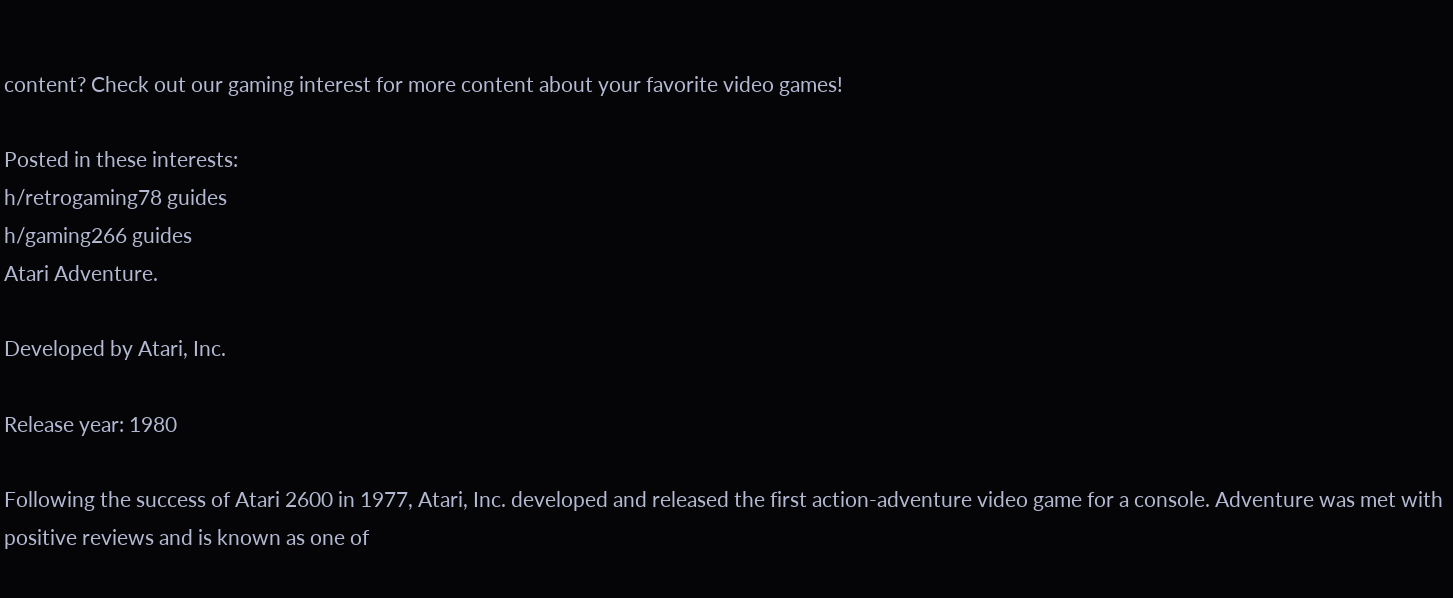content? Check out our gaming interest for more content about your favorite video games!

Posted in these interests:
h/retrogaming78 guides
h/gaming266 guides
Atari Adventure.

Developed by Atari, Inc.

Release year: 1980

Following the success of Atari 2600 in 1977, Atari, Inc. developed and released the first action-adventure video game for a console. Adventure was met with positive reviews and is known as one of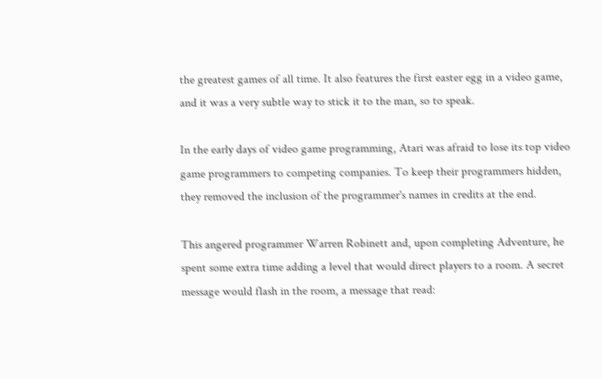the greatest games of all time. It also features the first easter egg in a video game, and it was a very subtle way to stick it to the man, so to speak.

In the early days of video game programming, Atari was afraid to lose its top video game programmers to competing companies. To keep their programmers hidden, they removed the inclusion of the programmer's names in credits at the end.

This angered programmer Warren Robinett and, upon completing Adventure, he spent some extra time adding a level that would direct players to a room. A secret message would flash in the room, a message that read: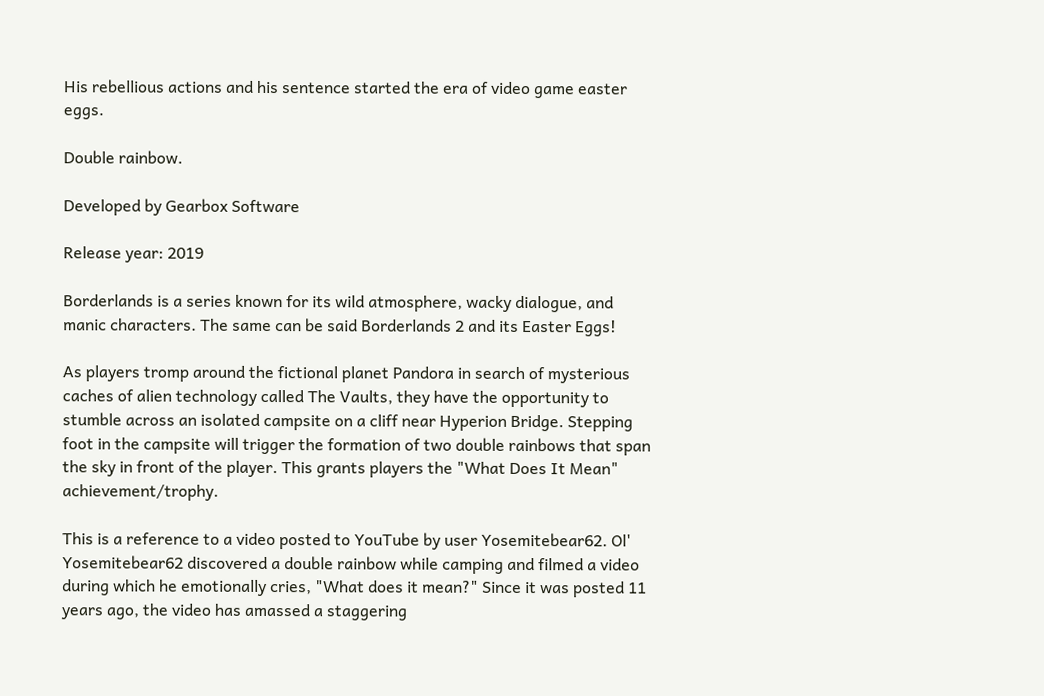His rebellious actions and his sentence started the era of video game easter eggs.

Double rainbow.

Developed by Gearbox Software

Release year: 2019

Borderlands is a series known for its wild atmosphere, wacky dialogue, and manic characters. The same can be said Borderlands 2 and its Easter Eggs!

As players tromp around the fictional planet Pandora in search of mysterious caches of alien technology called The Vaults, they have the opportunity to stumble across an isolated campsite on a cliff near Hyperion Bridge. Stepping foot in the campsite will trigger the formation of two double rainbows that span the sky in front of the player. This grants players the "What Does It Mean" achievement/trophy.

This is a reference to a video posted to YouTube by user Yosemitebear62. Ol' Yosemitebear62 discovered a double rainbow while camping and filmed a video during which he emotionally cries, "What does it mean?" Since it was posted 11 years ago, the video has amassed a staggering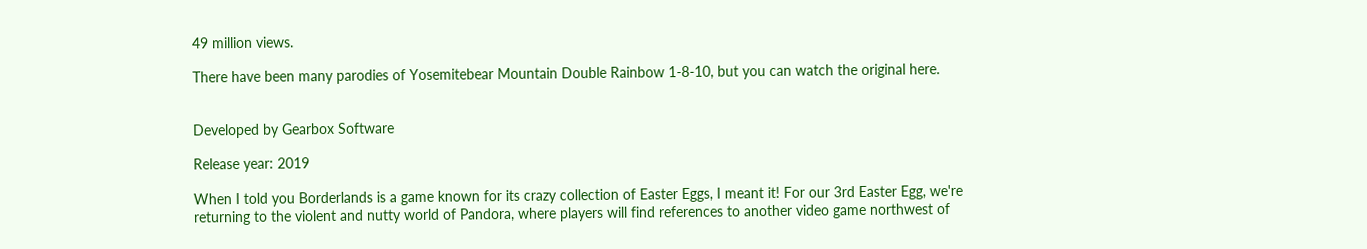49 million views.

There have been many parodies of Yosemitebear Mountain Double Rainbow 1-8-10, but you can watch the original here.


Developed by Gearbox Software

Release year: 2019

When I told you Borderlands is a game known for its crazy collection of Easter Eggs, I meant it! For our 3rd Easter Egg, we're returning to the violent and nutty world of Pandora, where players will find references to another video game northwest of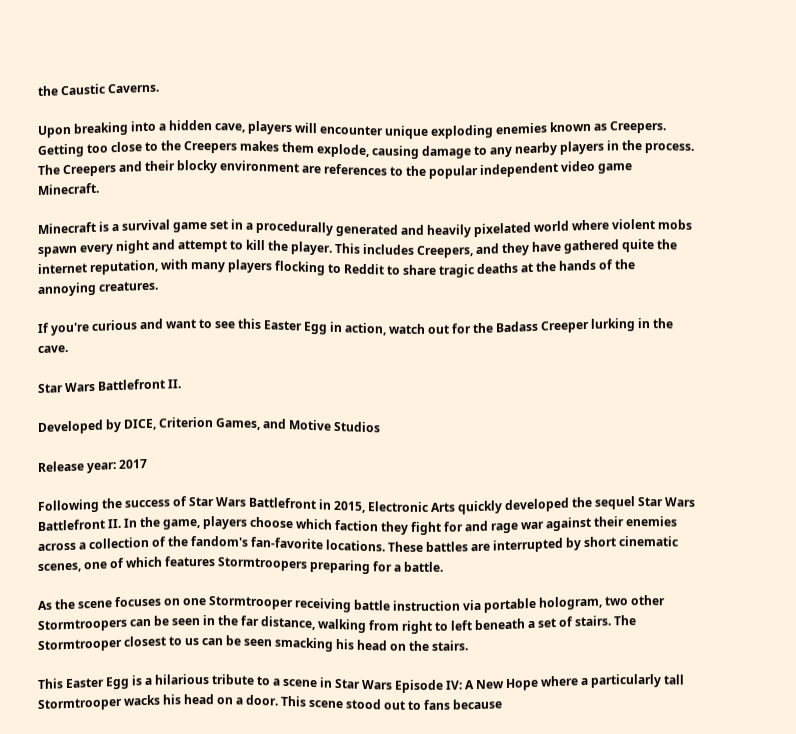the Caustic Caverns.

Upon breaking into a hidden cave, players will encounter unique exploding enemies known as Creepers. Getting too close to the Creepers makes them explode, causing damage to any nearby players in the process. The Creepers and their blocky environment are references to the popular independent video game Minecraft.

Minecraft is a survival game set in a procedurally generated and heavily pixelated world where violent mobs spawn every night and attempt to kill the player. This includes Creepers, and they have gathered quite the internet reputation, with many players flocking to Reddit to share tragic deaths at the hands of the annoying creatures.

If you're curious and want to see this Easter Egg in action, watch out for the Badass Creeper lurking in the cave.

Star Wars Battlefront II.

Developed by DICE, Criterion Games, and Motive Studios

Release year: 2017

Following the success of Star Wars Battlefront in 2015, Electronic Arts quickly developed the sequel Star Wars Battlefront II. In the game, players choose which faction they fight for and rage war against their enemies across a collection of the fandom's fan-favorite locations. These battles are interrupted by short cinematic scenes, one of which features Stormtroopers preparing for a battle.

As the scene focuses on one Stormtrooper receiving battle instruction via portable hologram, two other Stormtroopers can be seen in the far distance, walking from right to left beneath a set of stairs. The Stormtrooper closest to us can be seen smacking his head on the stairs.

This Easter Egg is a hilarious tribute to a scene in Star Wars Episode IV: A New Hope where a particularly tall Stormtrooper wacks his head on a door. This scene stood out to fans because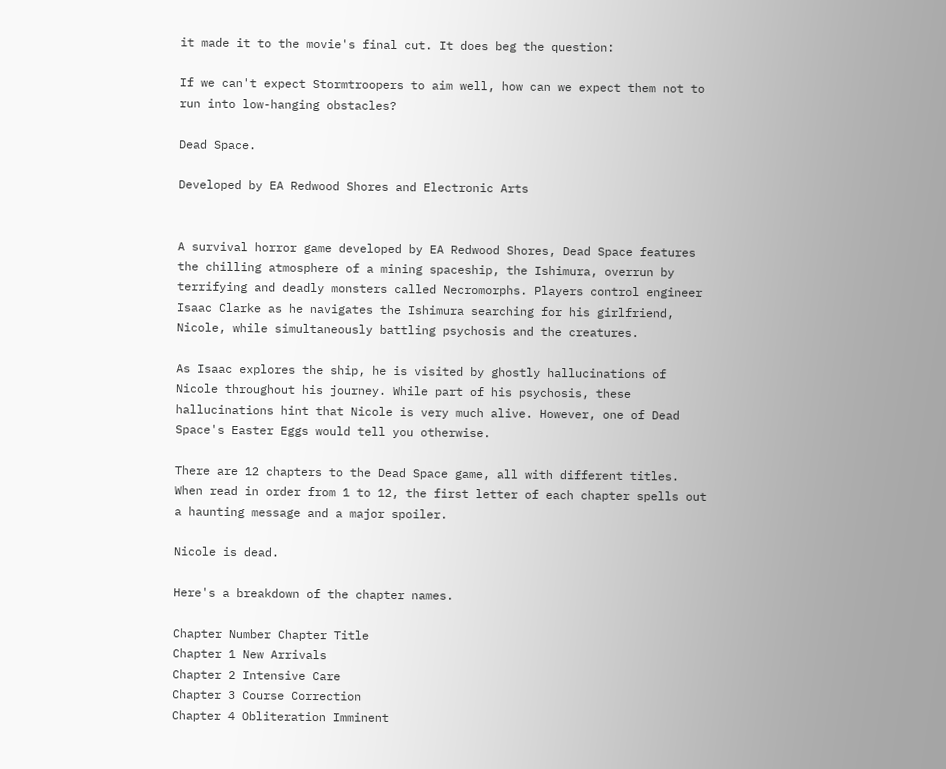it made it to the movie's final cut. It does beg the question:

If we can't expect Stormtroopers to aim well, how can we expect them not to run into low-hanging obstacles?

Dead Space.

Developed by EA Redwood Shores and Electronic Arts


A survival horror game developed by EA Redwood Shores, Dead Space features the chilling atmosphere of a mining spaceship, the Ishimura, overrun by terrifying and deadly monsters called Necromorphs. Players control engineer Isaac Clarke as he navigates the Ishimura searching for his girlfriend, Nicole, while simultaneously battling psychosis and the creatures.

As Isaac explores the ship, he is visited by ghostly hallucinations of Nicole throughout his journey. While part of his psychosis, these hallucinations hint that Nicole is very much alive. However, one of Dead Space's Easter Eggs would tell you otherwise.

There are 12 chapters to the Dead Space game, all with different titles. When read in order from 1 to 12, the first letter of each chapter spells out a haunting message and a major spoiler.

Nicole is dead.

Here's a breakdown of the chapter names.

Chapter Number Chapter Title
Chapter 1 New Arrivals
Chapter 2 Intensive Care
Chapter 3 Course Correction
Chapter 4 Obliteration Imminent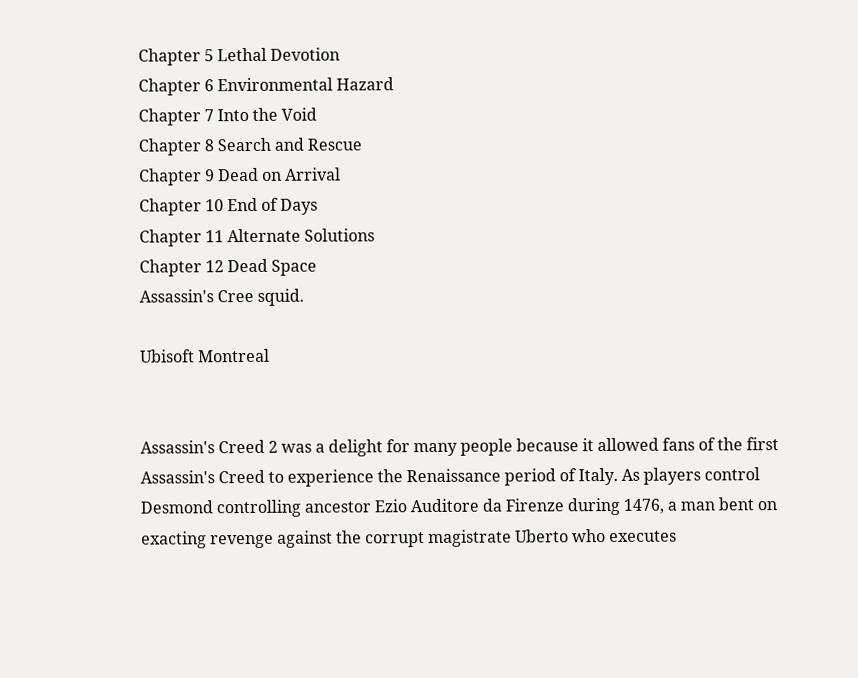Chapter 5 Lethal Devotion
Chapter 6 Environmental Hazard
Chapter 7 Into the Void
Chapter 8 Search and Rescue
Chapter 9 Dead on Arrival
Chapter 10 End of Days
Chapter 11 Alternate Solutions
Chapter 12 Dead Space
Assassin's Cree squid.

Ubisoft Montreal


Assassin's Creed 2 was a delight for many people because it allowed fans of the first Assassin's Creed to experience the Renaissance period of Italy. As players control Desmond controlling ancestor Ezio Auditore da Firenze during 1476, a man bent on exacting revenge against the corrupt magistrate Uberto who executes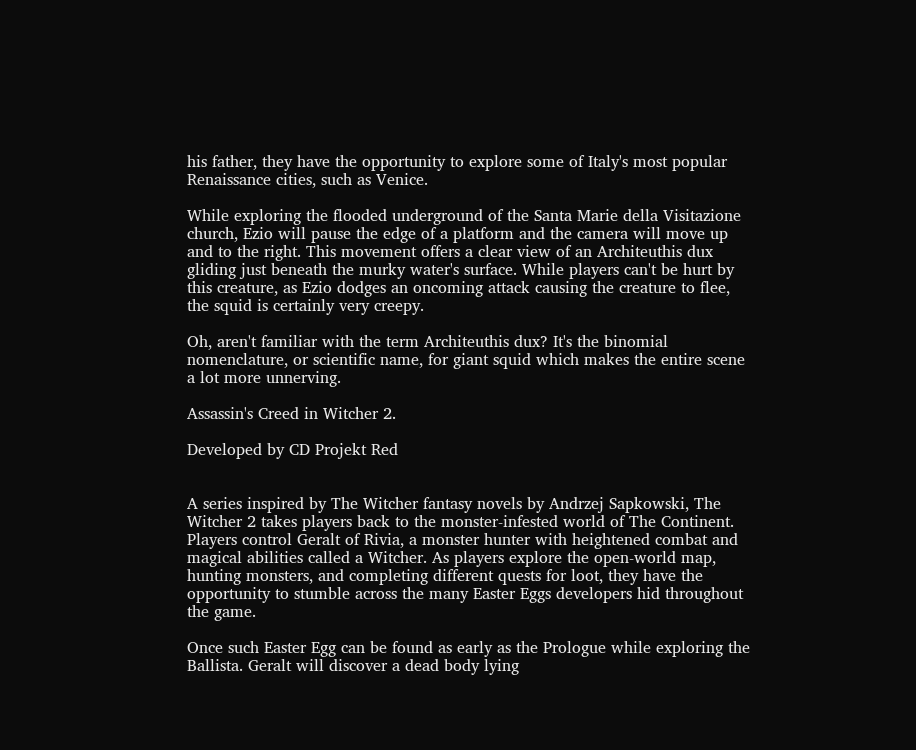his father, they have the opportunity to explore some of Italy's most popular Renaissance cities, such as Venice.

While exploring the flooded underground of the Santa Marie della Visitazione church, Ezio will pause the edge of a platform and the camera will move up and to the right. This movement offers a clear view of an Architeuthis dux gliding just beneath the murky water's surface. While players can't be hurt by this creature, as Ezio dodges an oncoming attack causing the creature to flee, the squid is certainly very creepy.

Oh, aren't familiar with the term Architeuthis dux? It's the binomial nomenclature, or scientific name, for giant squid which makes the entire scene a lot more unnerving.

Assassin's Creed in Witcher 2.

Developed by CD Projekt Red


A series inspired by The Witcher fantasy novels by Andrzej Sapkowski, The Witcher 2 takes players back to the monster-infested world of The Continent. Players control Geralt of Rivia, a monster hunter with heightened combat and magical abilities called a Witcher. As players explore the open-world map, hunting monsters, and completing different quests for loot, they have the opportunity to stumble across the many Easter Eggs developers hid throughout the game.

Once such Easter Egg can be found as early as the Prologue while exploring the Ballista. Geralt will discover a dead body lying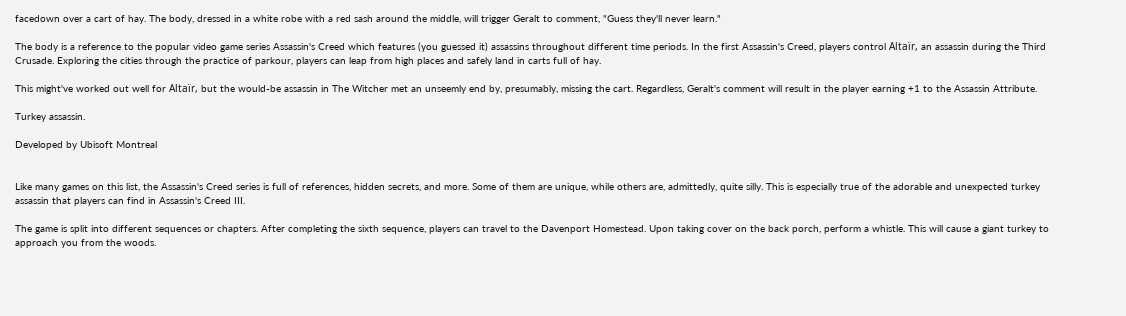facedown over a cart of hay. The body, dressed in a white robe with a red sash around the middle, will trigger Geralt to comment, "Guess they'll never learn."

The body is a reference to the popular video game series Assassin's Creed which features (you guessed it) assassins throughout different time periods. In the first Assassin's Creed, players control Altaïr, an assassin during the Third Crusade. Exploring the cities through the practice of parkour, players can leap from high places and safely land in carts full of hay.

This might've worked out well for Altaïr, but the would-be assassin in The Witcher met an unseemly end by, presumably, missing the cart. Regardless, Geralt's comment will result in the player earning +1 to the Assassin Attribute.

Turkey assassin.

Developed by Ubisoft Montreal


Like many games on this list, the Assassin's Creed series is full of references, hidden secrets, and more. Some of them are unique, while others are, admittedly, quite silly. This is especially true of the adorable and unexpected turkey assassin that players can find in Assassin's Creed III.

The game is split into different sequences or chapters. After completing the sixth sequence, players can travel to the Davenport Homestead. Upon taking cover on the back porch, perform a whistle. This will cause a giant turkey to approach you from the woods.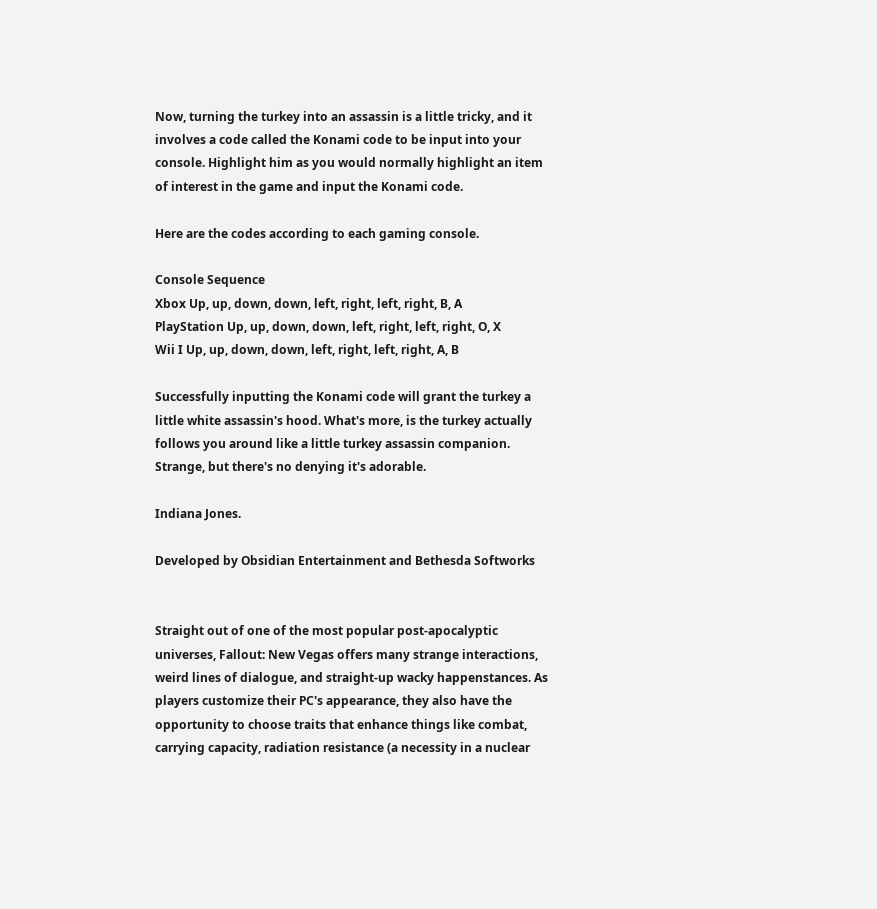Now, turning the turkey into an assassin is a little tricky, and it involves a code called the Konami code to be input into your console. Highlight him as you would normally highlight an item of interest in the game and input the Konami code.

Here are the codes according to each gaming console.

Console Sequence
Xbox Up, up, down, down, left, right, left, right, B, A
PlayStation Up, up, down, down, left, right, left, right, O, X
Wii I Up, up, down, down, left, right, left, right, A, B

Successfully inputting the Konami code will grant the turkey a little white assassin's hood. What's more, is the turkey actually follows you around like a little turkey assassin companion. Strange, but there's no denying it's adorable.

Indiana Jones.

Developed by Obsidian Entertainment and Bethesda Softworks


Straight out of one of the most popular post-apocalyptic universes, Fallout: New Vegas offers many strange interactions, weird lines of dialogue, and straight-up wacky happenstances. As players customize their PC's appearance, they also have the opportunity to choose traits that enhance things like combat, carrying capacity, radiation resistance (a necessity in a nuclear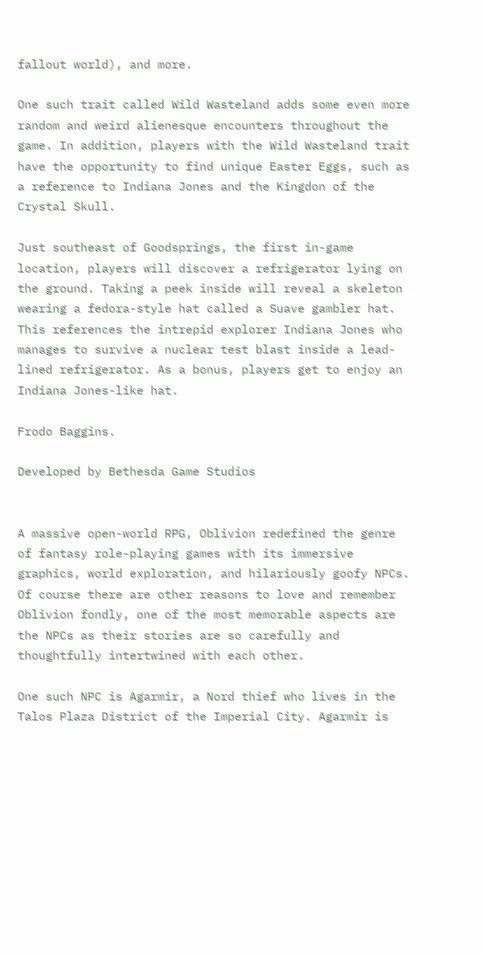fallout world), and more.

One such trait called Wild Wasteland adds some even more random and weird alienesque encounters throughout the game. In addition, players with the Wild Wasteland trait have the opportunity to find unique Easter Eggs, such as a reference to Indiana Jones and the Kingdon of the Crystal Skull.

Just southeast of Goodsprings, the first in-game location, players will discover a refrigerator lying on the ground. Taking a peek inside will reveal a skeleton wearing a fedora-style hat called a Suave gambler hat. This references the intrepid explorer Indiana Jones who manages to survive a nuclear test blast inside a lead-lined refrigerator. As a bonus, players get to enjoy an Indiana Jones-like hat.

Frodo Baggins.

Developed by Bethesda Game Studios


A massive open-world RPG, Oblivion redefined the genre of fantasy role-playing games with its immersive graphics, world exploration, and hilariously goofy NPCs. Of course there are other reasons to love and remember Oblivion fondly, one of the most memorable aspects are the NPCs as their stories are so carefully and thoughtfully intertwined with each other.

One such NPC is Agarmir, a Nord thief who lives in the Talos Plaza District of the Imperial City. Agarmir is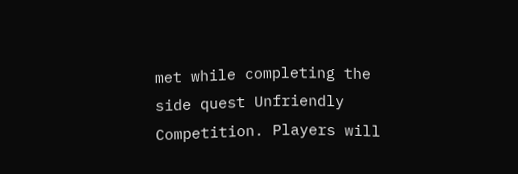met while completing the side quest Unfriendly Competition. Players will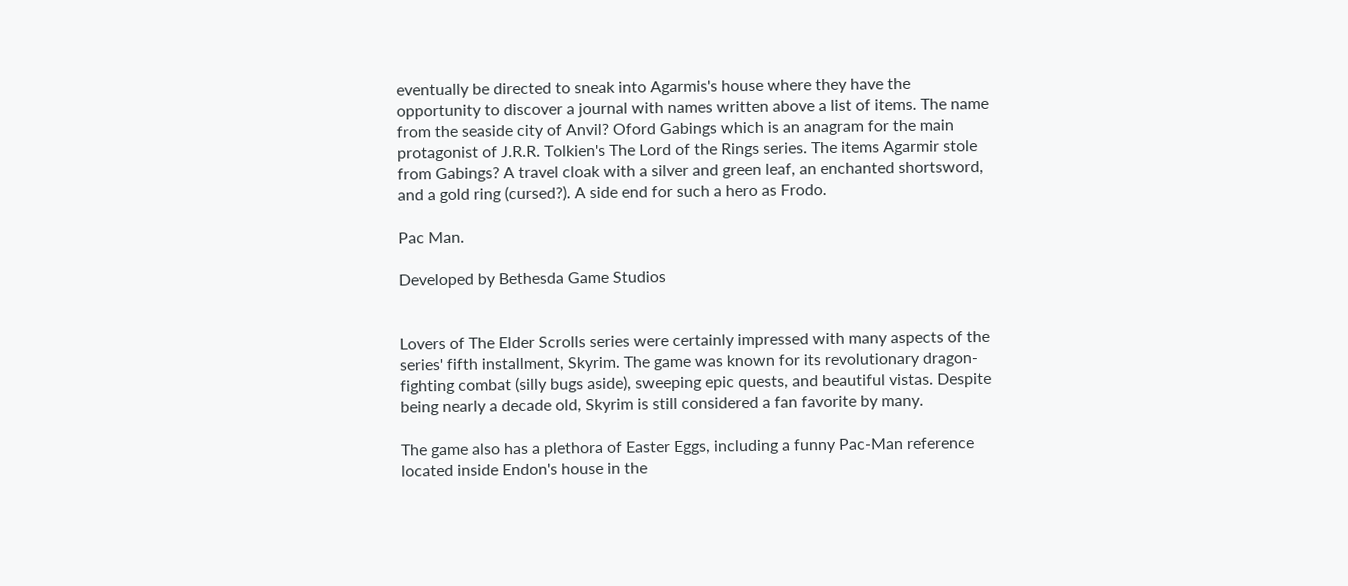eventually be directed to sneak into Agarmis's house where they have the opportunity to discover a journal with names written above a list of items. The name from the seaside city of Anvil? Oford Gabings which is an anagram for the main protagonist of J.R.R. Tolkien's The Lord of the Rings series. The items Agarmir stole from Gabings? A travel cloak with a silver and green leaf, an enchanted shortsword, and a gold ring (cursed?). A side end for such a hero as Frodo.

Pac Man.

Developed by Bethesda Game Studios


Lovers of The Elder Scrolls series were certainly impressed with many aspects of the series' fifth installment, Skyrim. The game was known for its revolutionary dragon-fighting combat (silly bugs aside), sweeping epic quests, and beautiful vistas. Despite being nearly a decade old, Skyrim is still considered a fan favorite by many.

The game also has a plethora of Easter Eggs, including a funny Pac-Man reference located inside Endon's house in the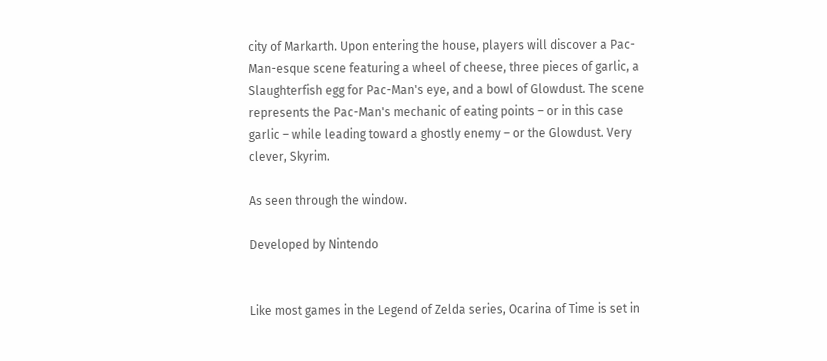city of Markarth. Upon entering the house, players will discover a Pac-Man-esque scene featuring a wheel of cheese, three pieces of garlic, a Slaughterfish egg for Pac-Man's eye, and a bowl of Glowdust. The scene represents the Pac-Man's mechanic of eating points – or in this case garlic – while leading toward a ghostly enemy – or the Glowdust. Very clever, Skyrim.

As seen through the window.

Developed by Nintendo


Like most games in the Legend of Zelda series, Ocarina of Time is set in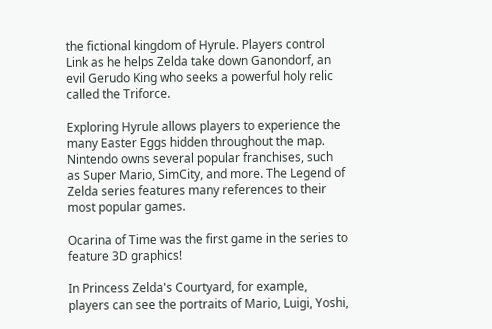the fictional kingdom of Hyrule. Players control Link as he helps Zelda take down Ganondorf, an evil Gerudo King who seeks a powerful holy relic called the Triforce.

Exploring Hyrule allows players to experience the many Easter Eggs hidden throughout the map. Nintendo owns several popular franchises, such as Super Mario, SimCity, and more. The Legend of Zelda series features many references to their most popular games.

Ocarina of Time was the first game in the series to feature 3D graphics!

In Princess Zelda's Courtyard, for example, players can see the portraits of Mario, Luigi, Yoshi,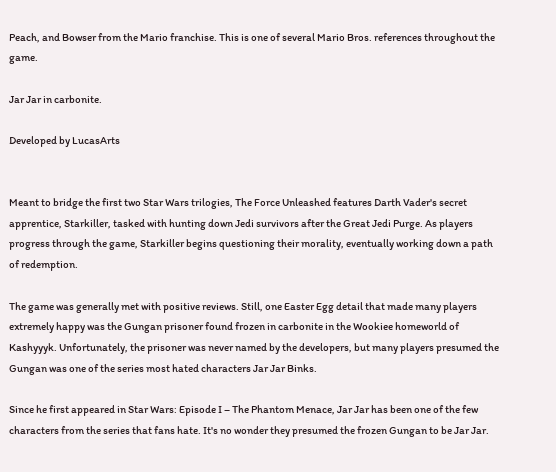Peach, and Bowser from the Mario franchise. This is one of several Mario Bros. references throughout the game.

Jar Jar in carbonite.

Developed by LucasArts


Meant to bridge the first two Star Wars trilogies, The Force Unleashed features Darth Vader's secret apprentice, Starkiller, tasked with hunting down Jedi survivors after the Great Jedi Purge. As players progress through the game, Starkiller begins questioning their morality, eventually working down a path of redemption.

The game was generally met with positive reviews. Still, one Easter Egg detail that made many players extremely happy was the Gungan prisoner found frozen in carbonite in the Wookiee homeworld of Kashyyyk. Unfortunately, the prisoner was never named by the developers, but many players presumed the Gungan was one of the series most hated characters Jar Jar Binks.

Since he first appeared in Star Wars: Episode I – The Phantom Menace, Jar Jar has been one of the few characters from the series that fans hate. It's no wonder they presumed the frozen Gungan to be Jar Jar.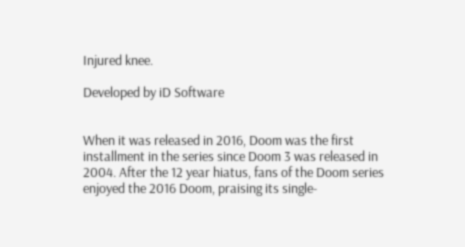Injured knee.

Developed by iD Software


When it was released in 2016, Doom was the first installment in the series since Doom 3 was released in 2004. After the 12 year hiatus, fans of the Doom series enjoyed the 2016 Doom, praising its single-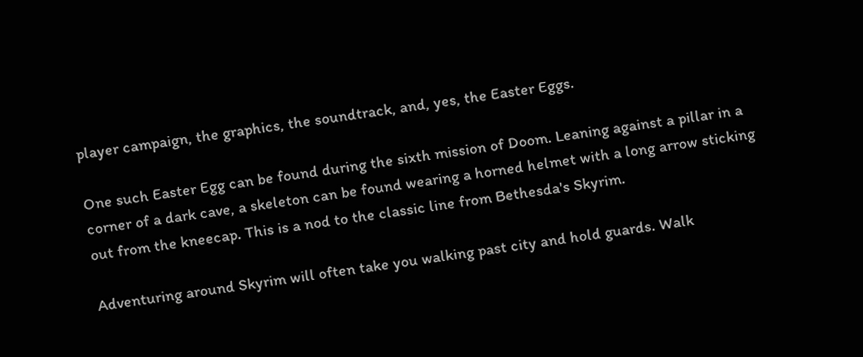player campaign, the graphics, the soundtrack, and, yes, the Easter Eggs.

One such Easter Egg can be found during the sixth mission of Doom. Leaning against a pillar in a corner of a dark cave, a skeleton can be found wearing a horned helmet with a long arrow sticking out from the kneecap. This is a nod to the classic line from Bethesda's Skyrim.

Adventuring around Skyrim will often take you walking past city and hold guards. Walk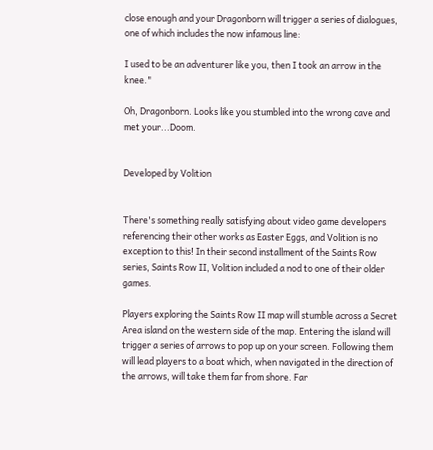close enough and your Dragonborn will trigger a series of dialogues, one of which includes the now infamous line:

I used to be an adventurer like you, then I took an arrow in the knee."

Oh, Dragonborn. Looks like you stumbled into the wrong cave and met your...Doom.


Developed by Volition


There's something really satisfying about video game developers referencing their other works as Easter Eggs, and Volition is no exception to this! In their second installment of the Saints Row series, Saints Row II, Volition included a nod to one of their older games.

Players exploring the Saints Row II map will stumble across a Secret Area island on the western side of the map. Entering the island will trigger a series of arrows to pop up on your screen. Following them will lead players to a boat which, when navigated in the direction of the arrows, will take them far from shore. Far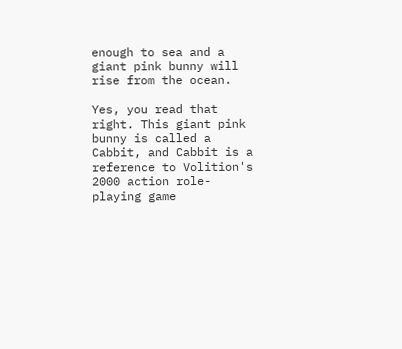enough to sea and a giant pink bunny will rise from the ocean.

Yes, you read that right. This giant pink bunny is called a Cabbit, and Cabbit is a reference to Volition's 2000 action role-playing game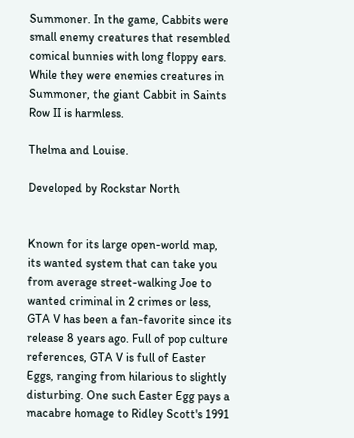Summoner. In the game, Cabbits were small enemy creatures that resembled comical bunnies with long floppy ears. While they were enemies creatures in Summoner, the giant Cabbit in Saints Row II is harmless.

Thelma and Louise.

Developed by Rockstar North


Known for its large open-world map, its wanted system that can take you from average street-walking Joe to wanted criminal in 2 crimes or less, GTA V has been a fan-favorite since its release 8 years ago. Full of pop culture references, GTA V is full of Easter Eggs, ranging from hilarious to slightly disturbing. One such Easter Egg pays a macabre homage to Ridley Scott's 1991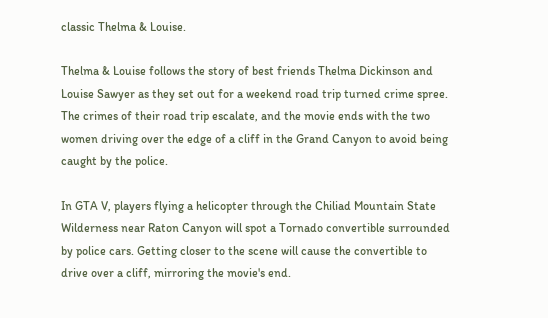classic Thelma & Louise.

Thelma & Louise follows the story of best friends Thelma Dickinson and Louise Sawyer as they set out for a weekend road trip turned crime spree. The crimes of their road trip escalate, and the movie ends with the two women driving over the edge of a cliff in the Grand Canyon to avoid being caught by the police.

In GTA V, players flying a helicopter through the Chiliad Mountain State Wilderness near Raton Canyon will spot a Tornado convertible surrounded by police cars. Getting closer to the scene will cause the convertible to drive over a cliff, mirroring the movie's end.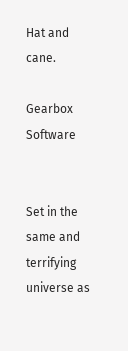Hat and cane.

Gearbox Software


Set in the same and terrifying universe as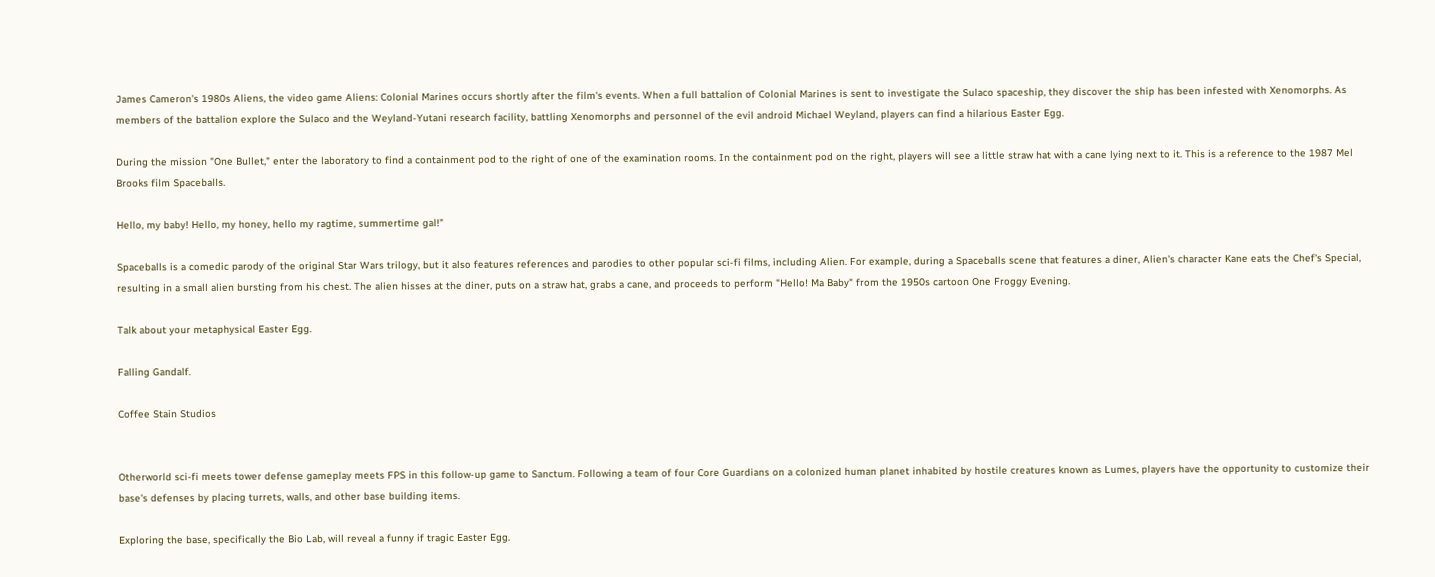James Cameron's 1980s Aliens, the video game Aliens: Colonial Marines occurs shortly after the film's events. When a full battalion of Colonial Marines is sent to investigate the Sulaco spaceship, they discover the ship has been infested with Xenomorphs. As members of the battalion explore the Sulaco and the Weyland-Yutani research facility, battling Xenomorphs and personnel of the evil android Michael Weyland, players can find a hilarious Easter Egg.

During the mission "One Bullet," enter the laboratory to find a containment pod to the right of one of the examination rooms. In the containment pod on the right, players will see a little straw hat with a cane lying next to it. This is a reference to the 1987 Mel Brooks film Spaceballs.

Hello, my baby! Hello, my honey, hello my ragtime, summertime gal!"

Spaceballs is a comedic parody of the original Star Wars trilogy, but it also features references and parodies to other popular sci-fi films, including Alien. For example, during a Spaceballs scene that features a diner, Alien's character Kane eats the Chef's Special, resulting in a small alien bursting from his chest. The alien hisses at the diner, puts on a straw hat, grabs a cane, and proceeds to perform "Hello! Ma Baby" from the 1950s cartoon One Froggy Evening.

Talk about your metaphysical Easter Egg.

Falling Gandalf.

Coffee Stain Studios


Otherworld sci-fi meets tower defense gameplay meets FPS in this follow-up game to Sanctum. Following a team of four Core Guardians on a colonized human planet inhabited by hostile creatures known as Lumes, players have the opportunity to customize their base's defenses by placing turrets, walls, and other base building items.

Exploring the base, specifically the Bio Lab, will reveal a funny if tragic Easter Egg.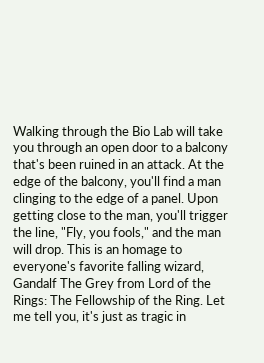Walking through the Bio Lab will take you through an open door to a balcony that's been ruined in an attack. At the edge of the balcony, you'll find a man clinging to the edge of a panel. Upon getting close to the man, you'll trigger the line, "Fly, you fools," and the man will drop. This is an homage to everyone's favorite falling wizard, Gandalf The Grey from Lord of the Rings: The Fellowship of the Ring. Let me tell you, it's just as tragic in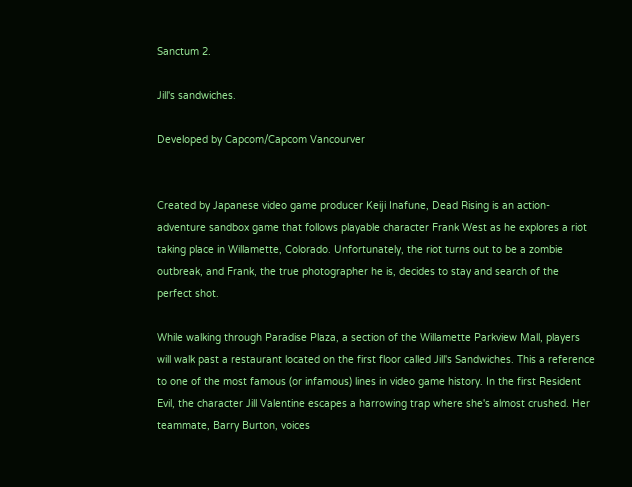Sanctum 2.

Jill's sandwiches.

Developed by Capcom/Capcom Vancourver


Created by Japanese video game producer Keiji Inafune, Dead Rising is an action-adventure sandbox game that follows playable character Frank West as he explores a riot taking place in Willamette, Colorado. Unfortunately, the riot turns out to be a zombie outbreak, and Frank, the true photographer he is, decides to stay and search of the perfect shot.

While walking through Paradise Plaza, a section of the Willamette Parkview Mall, players will walk past a restaurant located on the first floor called Jill's Sandwiches. This a reference to one of the most famous (or infamous) lines in video game history. In the first Resident Evil, the character Jill Valentine escapes a harrowing trap where she's almost crushed. Her teammate, Barry Burton, voices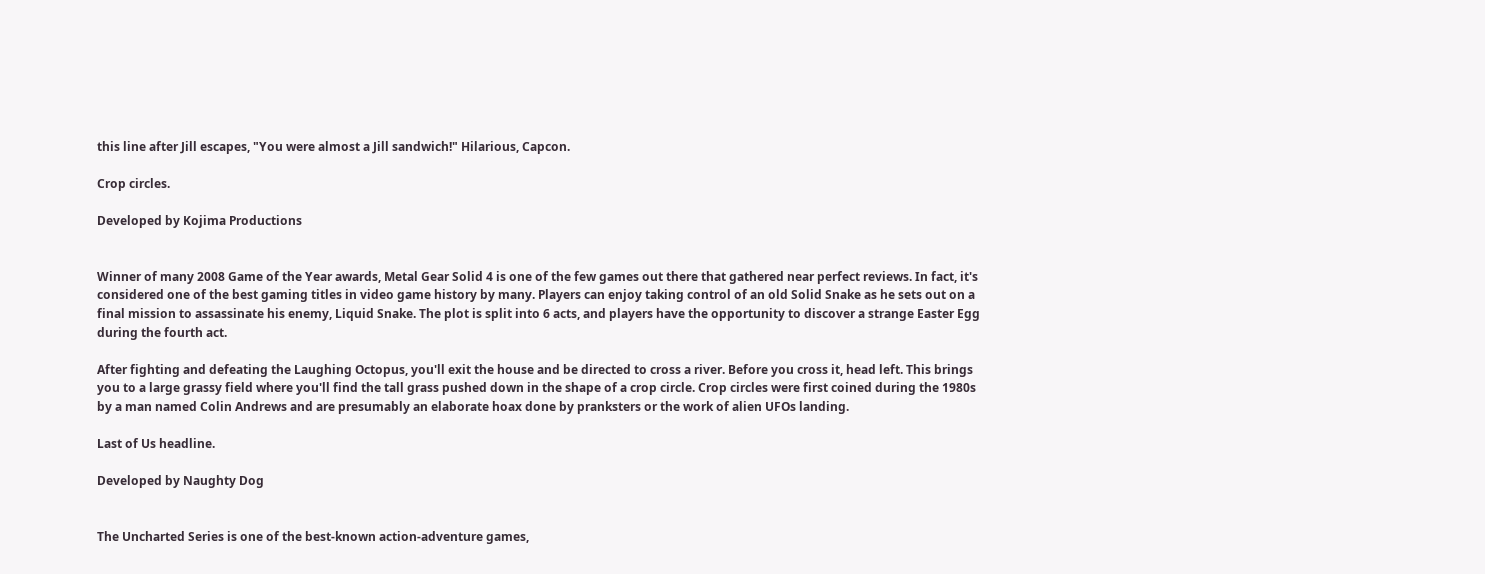this line after Jill escapes, "You were almost a Jill sandwich!" Hilarious, Capcon.

Crop circles.

Developed by Kojima Productions


Winner of many 2008 Game of the Year awards, Metal Gear Solid 4 is one of the few games out there that gathered near perfect reviews. In fact, it's considered one of the best gaming titles in video game history by many. Players can enjoy taking control of an old Solid Snake as he sets out on a final mission to assassinate his enemy, Liquid Snake. The plot is split into 6 acts, and players have the opportunity to discover a strange Easter Egg during the fourth act.

After fighting and defeating the Laughing Octopus, you'll exit the house and be directed to cross a river. Before you cross it, head left. This brings you to a large grassy field where you'll find the tall grass pushed down in the shape of a crop circle. Crop circles were first coined during the 1980s by a man named Colin Andrews and are presumably an elaborate hoax done by pranksters or the work of alien UFOs landing.

Last of Us headline.

Developed by Naughty Dog


The Uncharted Series is one of the best-known action-adventure games,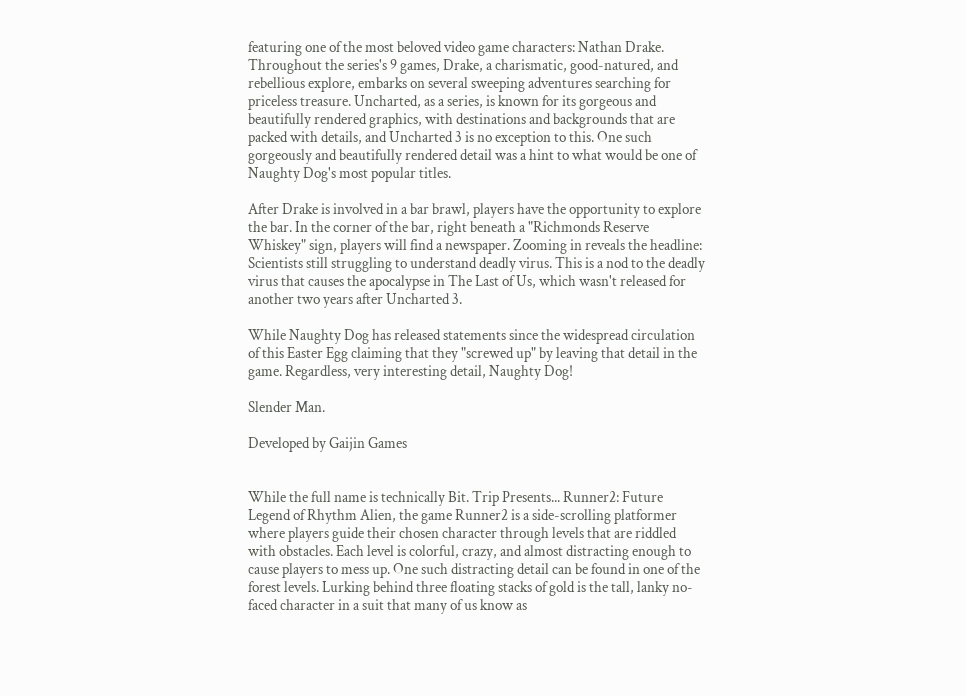featuring one of the most beloved video game characters: Nathan Drake. Throughout the series's 9 games, Drake, a charismatic, good-natured, and rebellious explore, embarks on several sweeping adventures searching for priceless treasure. Uncharted, as a series, is known for its gorgeous and beautifully rendered graphics, with destinations and backgrounds that are packed with details, and Uncharted 3 is no exception to this. One such gorgeously and beautifully rendered detail was a hint to what would be one of Naughty Dog's most popular titles.

After Drake is involved in a bar brawl, players have the opportunity to explore the bar. In the corner of the bar, right beneath a "Richmonds Reserve Whiskey" sign, players will find a newspaper. Zooming in reveals the headline: Scientists still struggling to understand deadly virus. This is a nod to the deadly virus that causes the apocalypse in The Last of Us, which wasn't released for another two years after Uncharted 3.

While Naughty Dog has released statements since the widespread circulation of this Easter Egg claiming that they "screwed up" by leaving that detail in the game. Regardless, very interesting detail, Naughty Dog!

Slender Man.

Developed by Gaijin Games


While the full name is technically Bit. Trip Presents... Runner2: Future Legend of Rhythm Alien, the game Runner2 is a side-scrolling platformer where players guide their chosen character through levels that are riddled with obstacles. Each level is colorful, crazy, and almost distracting enough to cause players to mess up. One such distracting detail can be found in one of the forest levels. Lurking behind three floating stacks of gold is the tall, lanky no-faced character in a suit that many of us know as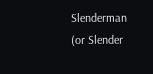Slenderman (or Slender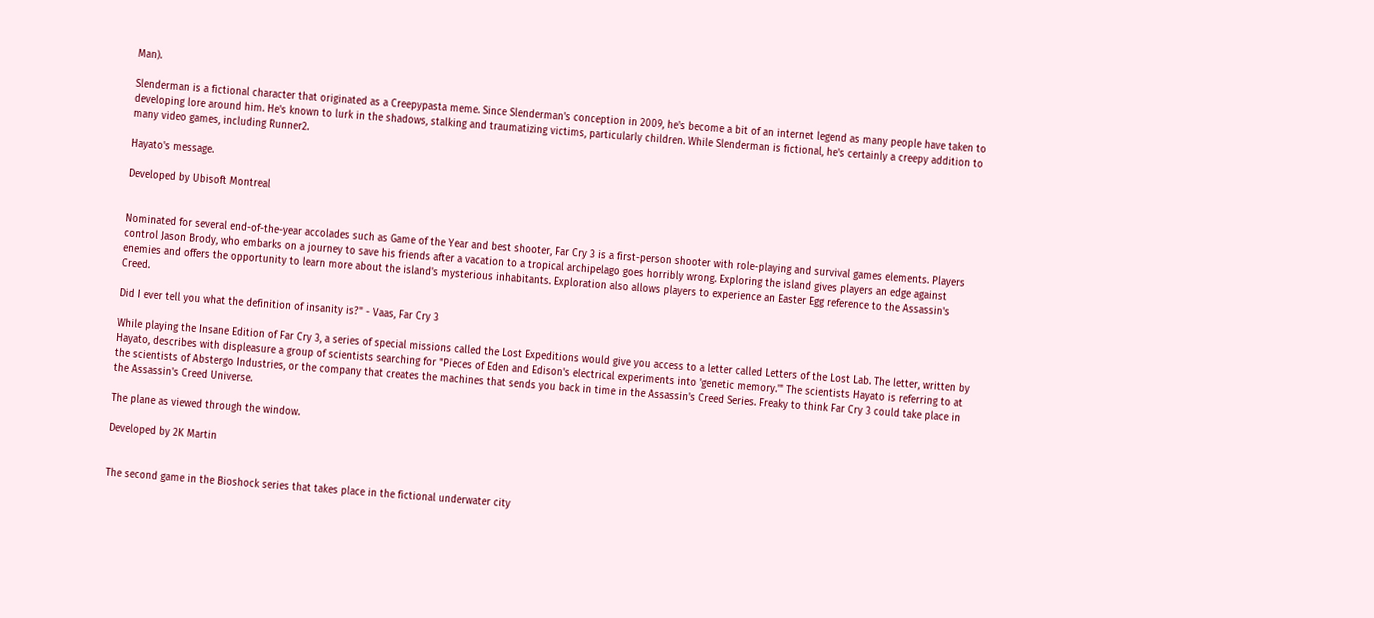Man).

Slenderman is a fictional character that originated as a Creepypasta meme. Since Slenderman's conception in 2009, he's become a bit of an internet legend as many people have taken to developing lore around him. He's known to lurk in the shadows, stalking and traumatizing victims, particularly children. While Slenderman is fictional, he's certainly a creepy addition to many video games, including Runner2.

Hayato's message.

Developed by Ubisoft Montreal


Nominated for several end-of-the-year accolades such as Game of the Year and best shooter, Far Cry 3 is a first-person shooter with role-playing and survival games elements. Players control Jason Brody, who embarks on a journey to save his friends after a vacation to a tropical archipelago goes horribly wrong. Exploring the island gives players an edge against enemies and offers the opportunity to learn more about the island's mysterious inhabitants. Exploration also allows players to experience an Easter Egg reference to the Assassin's Creed.

Did I ever tell you what the definition of insanity is?" - Vaas, Far Cry 3

While playing the Insane Edition of Far Cry 3, a series of special missions called the Lost Expeditions would give you access to a letter called Letters of the Lost Lab. The letter, written by Hayato, describes with displeasure a group of scientists searching for "Pieces of Eden and Edison's electrical experiments into 'genetic memory.'" The scientists Hayato is referring to at the scientists of Abstergo Industries, or the company that creates the machines that sends you back in time in the Assassin's Creed Series. Freaky to think Far Cry 3 could take place in the Assassin's Creed Universe.

The plane as viewed through the window.

Developed by 2K Martin


The second game in the Bioshock series that takes place in the fictional underwater city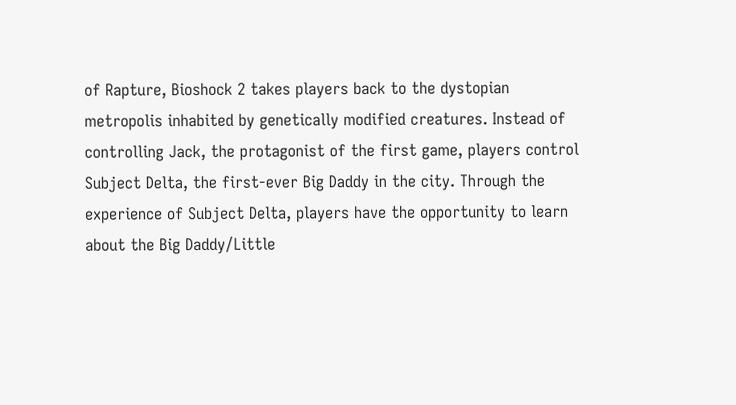of Rapture, Bioshock 2 takes players back to the dystopian metropolis inhabited by genetically modified creatures. Instead of controlling Jack, the protagonist of the first game, players control Subject Delta, the first-ever Big Daddy in the city. Through the experience of Subject Delta, players have the opportunity to learn about the Big Daddy/Little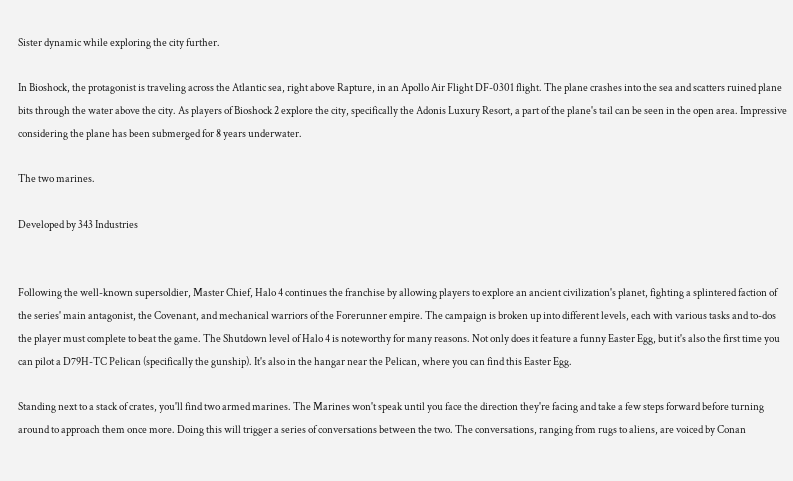Sister dynamic while exploring the city further.

In Bioshock, the protagonist is traveling across the Atlantic sea, right above Rapture, in an Apollo Air Flight DF-0301 flight. The plane crashes into the sea and scatters ruined plane bits through the water above the city. As players of Bioshock 2 explore the city, specifically the Adonis Luxury Resort, a part of the plane's tail can be seen in the open area. Impressive considering the plane has been submerged for 8 years underwater.

The two marines.

Developed by 343 Industries


Following the well-known supersoldier, Master Chief, Halo 4 continues the franchise by allowing players to explore an ancient civilization's planet, fighting a splintered faction of the series' main antagonist, the Covenant, and mechanical warriors of the Forerunner empire. The campaign is broken up into different levels, each with various tasks and to-dos the player must complete to beat the game. The Shutdown level of Halo 4 is noteworthy for many reasons. Not only does it feature a funny Easter Egg, but it's also the first time you can pilot a D79H-TC Pelican (specifically the gunship). It's also in the hangar near the Pelican, where you can find this Easter Egg.

Standing next to a stack of crates, you'll find two armed marines. The Marines won't speak until you face the direction they're facing and take a few steps forward before turning around to approach them once more. Doing this will trigger a series of conversations between the two. The conversations, ranging from rugs to aliens, are voiced by Conan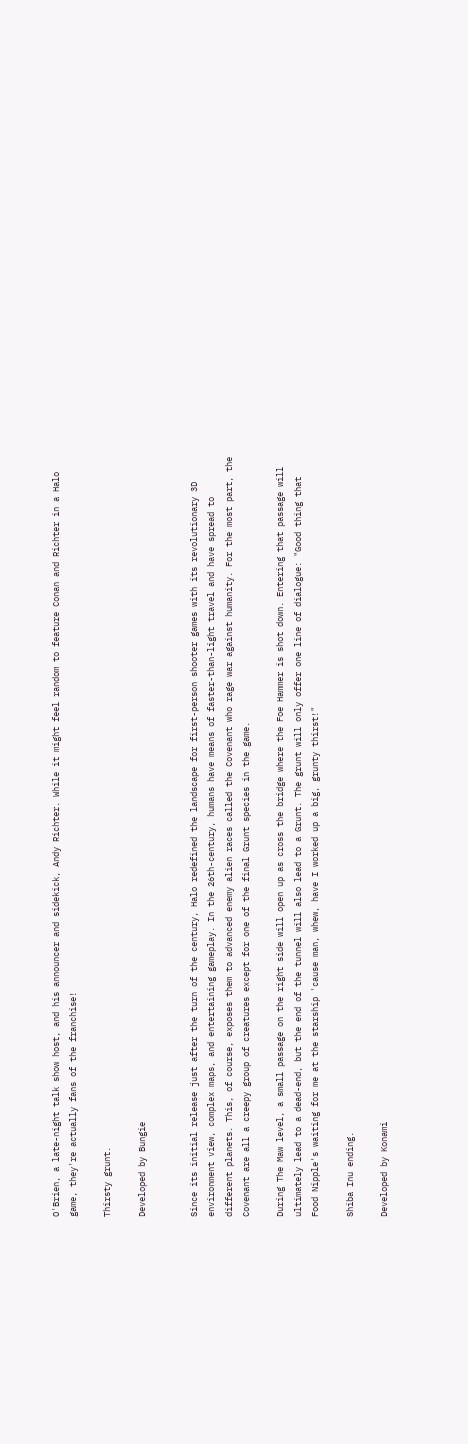O'Brien, a late-night talk show host, and his announcer and sidekick, Andy Richter. While it might feel random to feature Conan and Richter in a Halo game, they're actually fans of the franchise!

Thirsty grunt.

Developed by Bungie


Since its initial release just after the turn of the century, Halo redefined the landscape for first-person shooter games with its revolutionary 3D environment view, complex maps, and entertaining gameplay. In the 26th-century, humans have means of faster-than-light travel and have spread to different planets. This, of course, exposes them to advanced enemy alien races called the Covenant who rage war against humanity. For the most part, the Covenant are all a creepy group of creatures except for one of the final Grunt species in the game.

During The Maw level, a small passage on the right side will open up as cross the bridge where the Foe Hammer is shot down. Entering that passage will ultimately lead to a dead-end, but the end of the tunnel will also lead to a Grunt. The grunt will only offer one line of dialogue: "Good thing that Food Nipple's waiting for me at the starship 'cause man, whew, have I worked up a big, grunty thirst!"

Shiba Inu ending.

Developed by Konami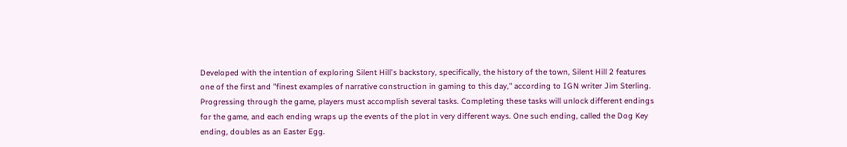Developed with the intention of exploring Silent Hill's backstory, specifically, the history of the town, Silent Hill 2 features one of the first and "finest examples of narrative construction in gaming to this day," according to IGN writer Jim Sterling. Progressing through the game, players must accomplish several tasks. Completing these tasks will unlock different endings for the game, and each ending wraps up the events of the plot in very different ways. One such ending, called the Dog Key ending, doubles as an Easter Egg.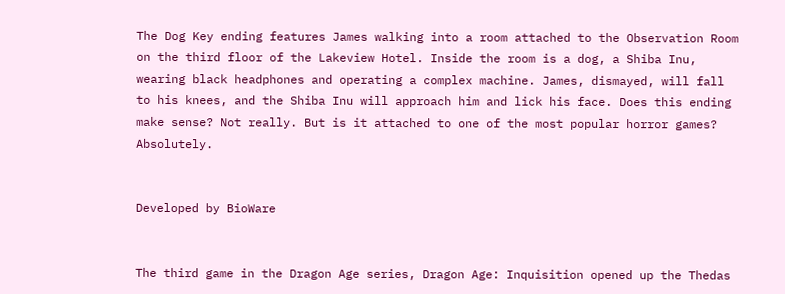The Dog Key ending features James walking into a room attached to the Observation Room on the third floor of the Lakeview Hotel. Inside the room is a dog, a Shiba Inu, wearing black headphones and operating a complex machine. James, dismayed, will fall to his knees, and the Shiba Inu will approach him and lick his face. Does this ending make sense? Not really. But is it attached to one of the most popular horror games? Absolutely.


Developed by BioWare


The third game in the Dragon Age series, Dragon Age: Inquisition opened up the Thedas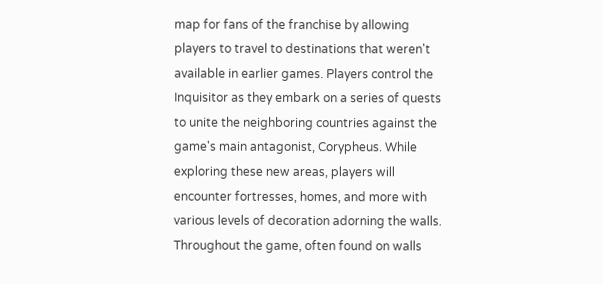map for fans of the franchise by allowing players to travel to destinations that weren't available in earlier games. Players control the Inquisitor as they embark on a series of quests to unite the neighboring countries against the game's main antagonist, Corypheus. While exploring these new areas, players will encounter fortresses, homes, and more with various levels of decoration adorning the walls. Throughout the game, often found on walls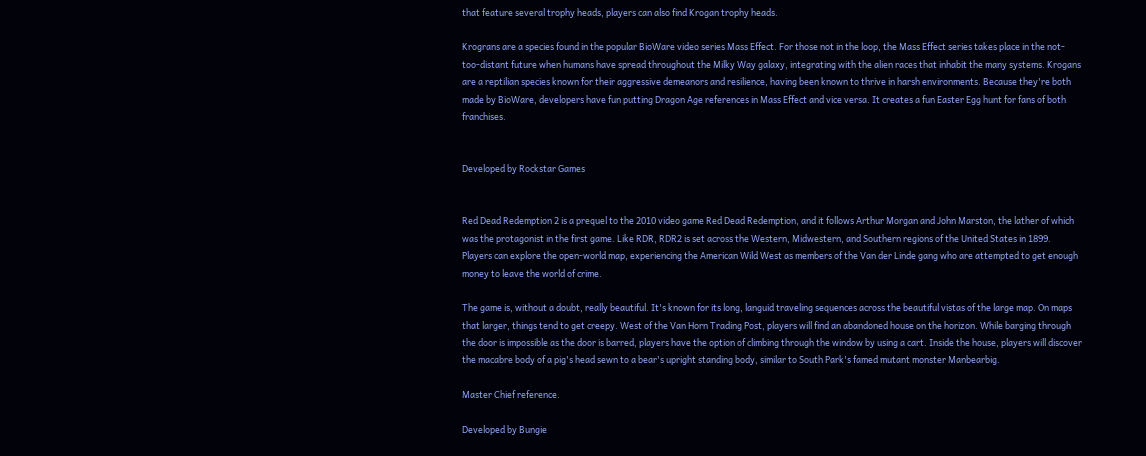that feature several trophy heads, players can also find Krogan trophy heads.

Krograns are a species found in the popular BioWare video series Mass Effect. For those not in the loop, the Mass Effect series takes place in the not-too-distant future when humans have spread throughout the Milky Way galaxy, integrating with the alien races that inhabit the many systems. Krogans are a reptilian species known for their aggressive demeanors and resilience, having been known to thrive in harsh environments. Because they're both made by BioWare, developers have fun putting Dragon Age references in Mass Effect and vice versa. It creates a fun Easter Egg hunt for fans of both franchises.


Developed by Rockstar Games


Red Dead Redemption 2 is a prequel to the 2010 video game Red Dead Redemption, and it follows Arthur Morgan and John Marston, the lather of which was the protagonist in the first game. Like RDR, RDR2 is set across the Western, Midwestern, and Southern regions of the United States in 1899. Players can explore the open-world map, experiencing the American Wild West as members of the Van der Linde gang who are attempted to get enough money to leave the world of crime.

The game is, without a doubt, really beautiful. It's known for its long, languid traveling sequences across the beautiful vistas of the large map. On maps that larger, things tend to get creepy. West of the Van Horn Trading Post, players will find an abandoned house on the horizon. While barging through the door is impossible as the door is barred, players have the option of climbing through the window by using a cart. Inside the house, players will discover the macabre body of a pig's head sewn to a bear's upright standing body, similar to South Park's famed mutant monster Manbearbig.

Master Chief reference.

Developed by Bungie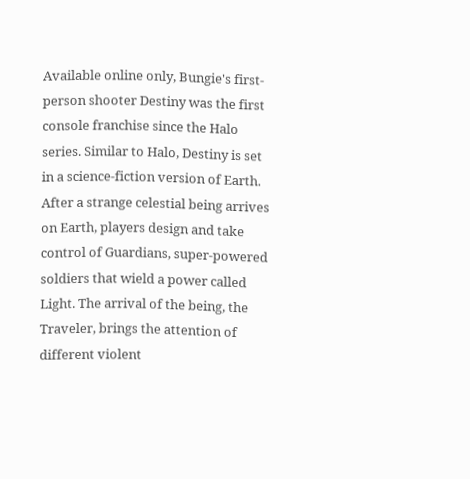Available online only, Bungie's first-person shooter Destiny was the first console franchise since the Halo series. Similar to Halo, Destiny is set in a science-fiction version of Earth. After a strange celestial being arrives on Earth, players design and take control of Guardians, super-powered soldiers that wield a power called Light. The arrival of the being, the Traveler, brings the attention of different violent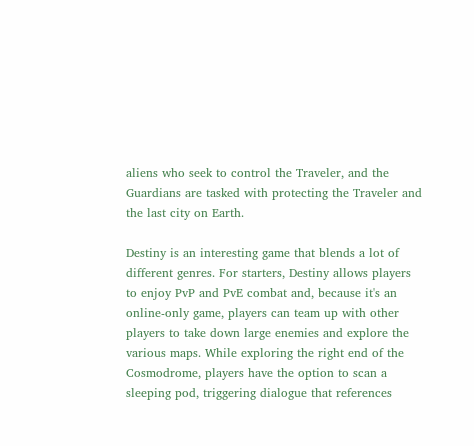aliens who seek to control the Traveler, and the Guardians are tasked with protecting the Traveler and the last city on Earth.

Destiny is an interesting game that blends a lot of different genres. For starters, Destiny allows players to enjoy PvP and PvE combat and, because it's an online-only game, players can team up with other players to take down large enemies and explore the various maps. While exploring the right end of the Cosmodrome, players have the option to scan a sleeping pod, triggering dialogue that references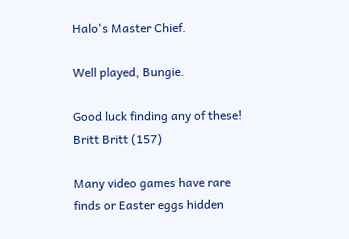Halo's Master Chief.

Well played, Bungie.

Good luck finding any of these!
Britt Britt (157)

Many video games have rare finds or Easter eggs hidden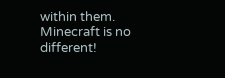within them. Minecraft is no different!